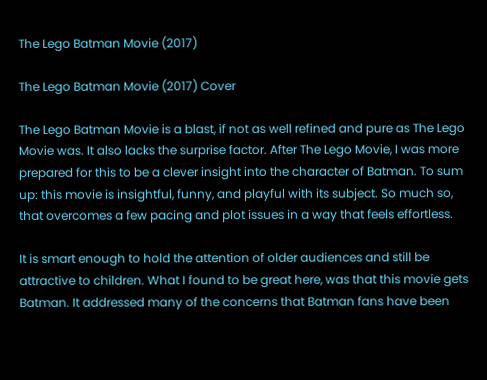The Lego Batman Movie (2017)

The Lego Batman Movie (2017) Cover

The Lego Batman Movie is a blast, if not as well refined and pure as The Lego Movie was. It also lacks the surprise factor. After The Lego Movie, I was more prepared for this to be a clever insight into the character of Batman. To sum up: this movie is insightful, funny, and playful with its subject. So much so, that overcomes a few pacing and plot issues in a way that feels effortless.

It is smart enough to hold the attention of older audiences and still be attractive to children. What I found to be great here, was that this movie gets Batman. It addressed many of the concerns that Batman fans have been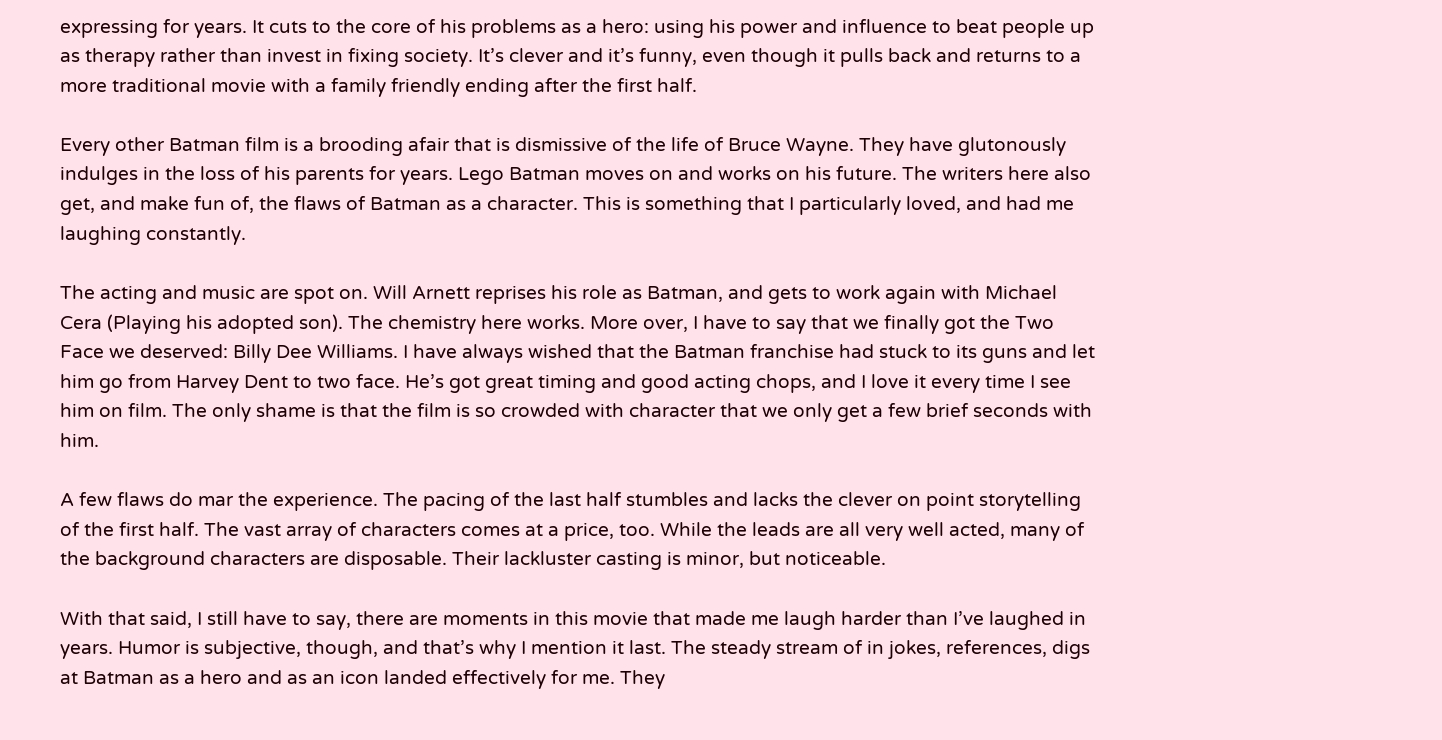expressing for years. It cuts to the core of his problems as a hero: using his power and influence to beat people up as therapy rather than invest in fixing society. It’s clever and it’s funny, even though it pulls back and returns to a more traditional movie with a family friendly ending after the first half.

Every other Batman film is a brooding afair that is dismissive of the life of Bruce Wayne. They have glutonously indulges in the loss of his parents for years. Lego Batman moves on and works on his future. The writers here also get, and make fun of, the flaws of Batman as a character. This is something that I particularly loved, and had me laughing constantly.

The acting and music are spot on. Will Arnett reprises his role as Batman, and gets to work again with Michael Cera (Playing his adopted son). The chemistry here works. More over, I have to say that we finally got the Two Face we deserved: Billy Dee Williams. I have always wished that the Batman franchise had stuck to its guns and let him go from Harvey Dent to two face. He’s got great timing and good acting chops, and I love it every time I see him on film. The only shame is that the film is so crowded with character that we only get a few brief seconds with him.

A few flaws do mar the experience. The pacing of the last half stumbles and lacks the clever on point storytelling of the first half. The vast array of characters comes at a price, too. While the leads are all very well acted, many of the background characters are disposable. Their lackluster casting is minor, but noticeable.

With that said, I still have to say, there are moments in this movie that made me laugh harder than I’ve laughed in years. Humor is subjective, though, and that’s why I mention it last. The steady stream of in jokes, references, digs at Batman as a hero and as an icon landed effectively for me. They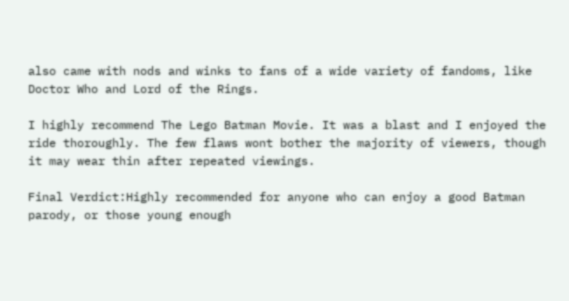also came with nods and winks to fans of a wide variety of fandoms, like Doctor Who and Lord of the Rings.

I highly recommend The Lego Batman Movie. It was a blast and I enjoyed the ride thoroughly. The few flaws wont bother the majority of viewers, though it may wear thin after repeated viewings.

Final Verdict:Highly recommended for anyone who can enjoy a good Batman parody, or those young enough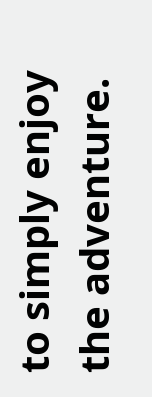to simply enjoy the adventure.